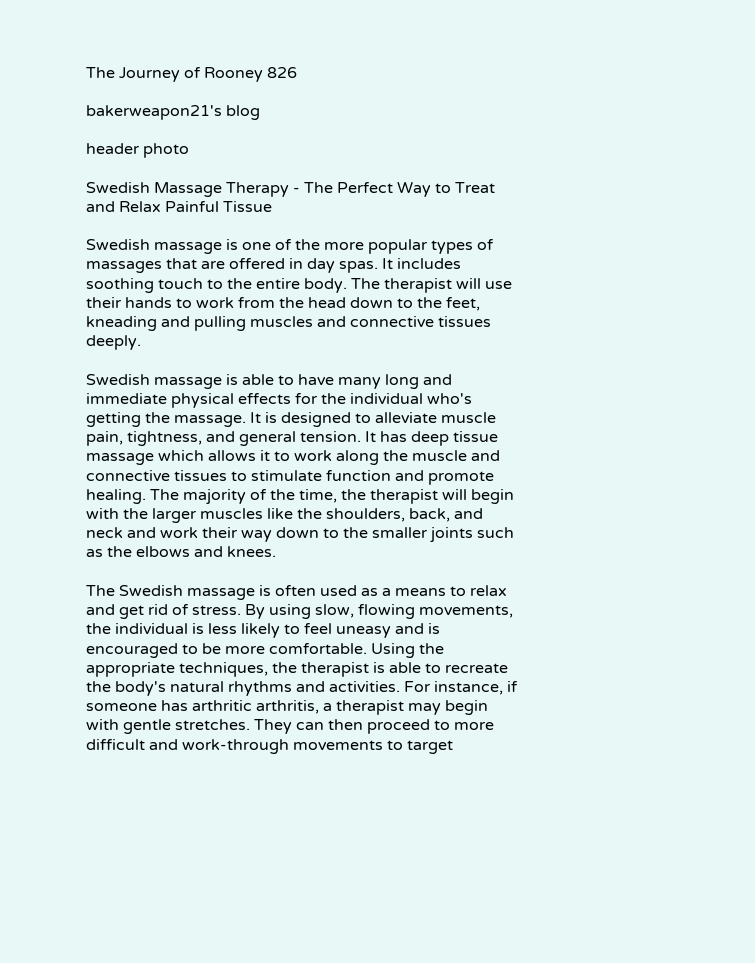The Journey of Rooney 826

bakerweapon21's blog

header photo

Swedish Massage Therapy - The Perfect Way to Treat and Relax Painful Tissue

Swedish massage is one of the more popular types of massages that are offered in day spas. It includes soothing touch to the entire body. The therapist will use their hands to work from the head down to the feet, kneading and pulling muscles and connective tissues deeply.

Swedish massage is able to have many long and immediate physical effects for the individual who's getting the massage. It is designed to alleviate muscle pain, tightness, and general tension. It has deep tissue massage which allows it to work along the muscle and connective tissues to stimulate function and promote healing. The majority of the time, the therapist will begin with the larger muscles like the shoulders, back, and neck and work their way down to the smaller joints such as the elbows and knees.

The Swedish massage is often used as a means to relax and get rid of stress. By using slow, flowing movements, the individual is less likely to feel uneasy and is encouraged to be more comfortable. Using the appropriate techniques, the therapist is able to recreate the body's natural rhythms and activities. For instance, if someone has arthritic arthritis, a therapist may begin with gentle stretches. They can then proceed to more difficult and work-through movements to target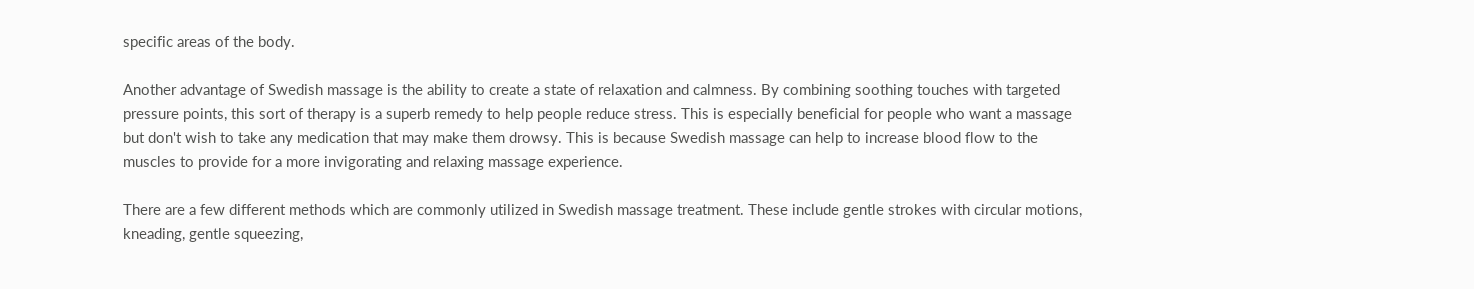specific areas of the body.

Another advantage of Swedish massage is the ability to create a state of relaxation and calmness. By combining soothing touches with targeted pressure points, this sort of therapy is a superb remedy to help people reduce stress. This is especially beneficial for people who want a massage but don't wish to take any medication that may make them drowsy. This is because Swedish massage can help to increase blood flow to the muscles to provide for a more invigorating and relaxing massage experience.

There are a few different methods which are commonly utilized in Swedish massage treatment. These include gentle strokes with circular motions, kneading, gentle squeezing,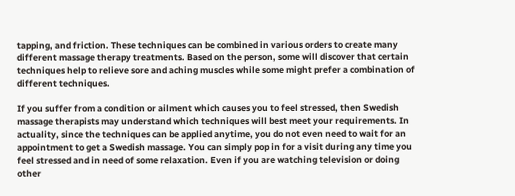tapping, and friction. These techniques can be combined in various orders to create many different massage therapy treatments. Based on the person, some will discover that certain techniques help to relieve sore and aching muscles while some might prefer a combination of different techniques.

If you suffer from a condition or ailment which causes you to feel stressed, then Swedish massage therapists may understand which techniques will best meet your requirements. In actuality, since the techniques can be applied anytime, you do not even need to wait for an appointment to get a Swedish massage. You can simply pop in for a visit during any time you feel stressed and in need of some relaxation. Even if you are watching television or doing other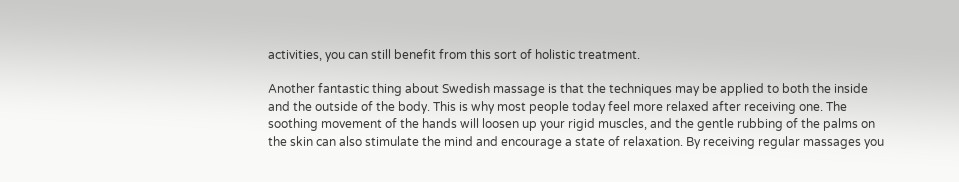activities, you can still benefit from this sort of holistic treatment.

Another fantastic thing about Swedish massage is that the techniques may be applied to both the inside and the outside of the body. This is why most people today feel more relaxed after receiving one. The soothing movement of the hands will loosen up your rigid muscles, and the gentle rubbing of the palms on the skin can also stimulate the mind and encourage a state of relaxation. By receiving regular massages you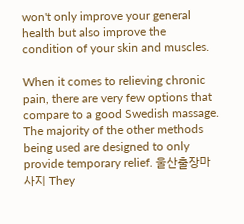won't only improve your general health but also improve the condition of your skin and muscles.

When it comes to relieving chronic pain, there are very few options that compare to a good Swedish massage. The majority of the other methods being used are designed to only provide temporary relief. 울산출장마사지 They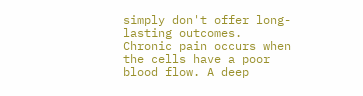simply don't offer long-lasting outcomes. Chronic pain occurs when the cells have a poor blood flow. A deep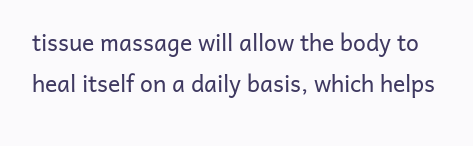tissue massage will allow the body to heal itself on a daily basis, which helps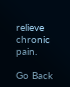relieve chronic pain.

Go Back